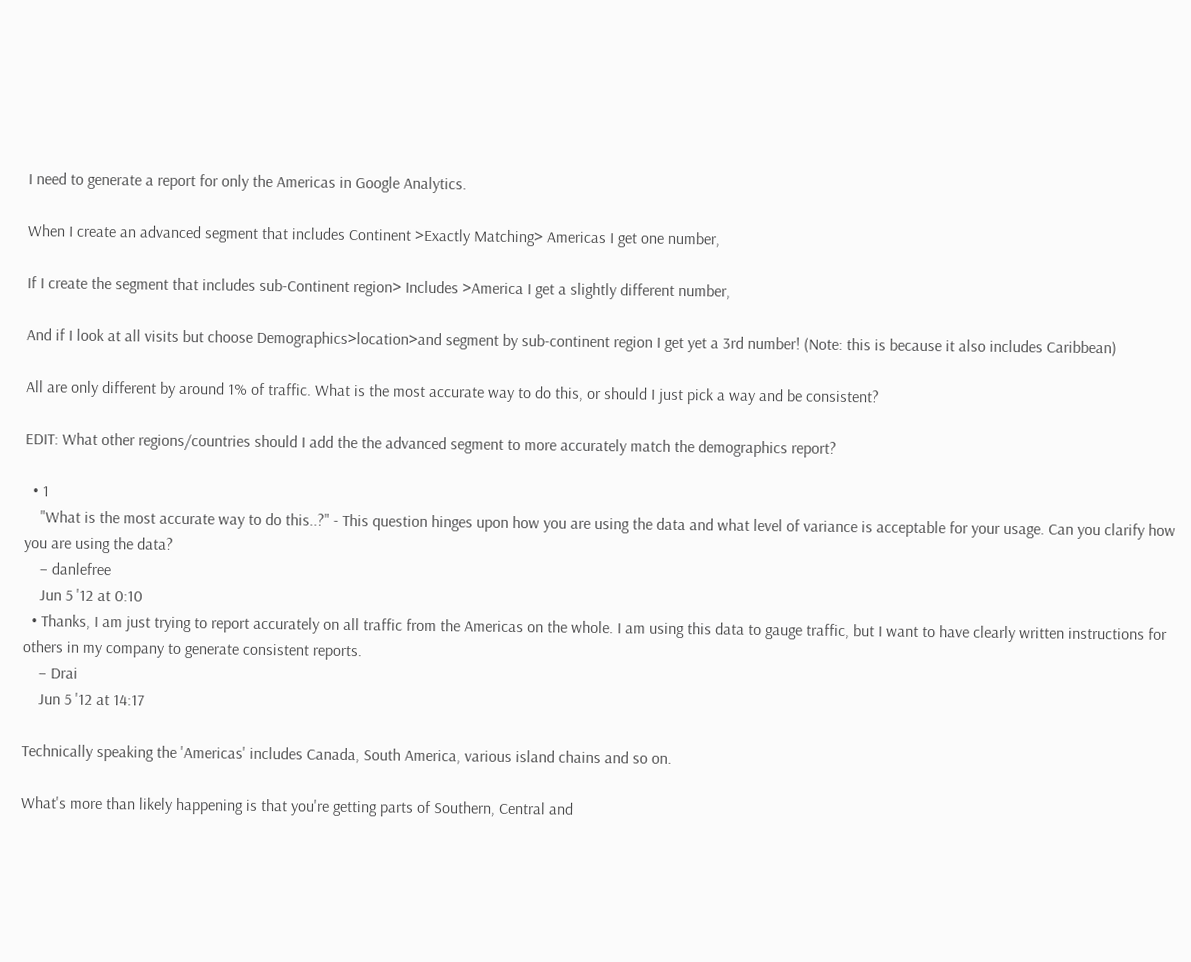I need to generate a report for only the Americas in Google Analytics.

When I create an advanced segment that includes Continent >Exactly Matching> Americas I get one number,

If I create the segment that includes sub-Continent region> Includes >America I get a slightly different number,

And if I look at all visits but choose Demographics>location>and segment by sub-continent region I get yet a 3rd number! (Note: this is because it also includes Caribbean)

All are only different by around 1% of traffic. What is the most accurate way to do this, or should I just pick a way and be consistent?

EDIT: What other regions/countries should I add the the advanced segment to more accurately match the demographics report?

  • 1
    "What is the most accurate way to do this..?" - This question hinges upon how you are using the data and what level of variance is acceptable for your usage. Can you clarify how you are using the data?
    – danlefree
    Jun 5 '12 at 0:10
  • Thanks, I am just trying to report accurately on all traffic from the Americas on the whole. I am using this data to gauge traffic, but I want to have clearly written instructions for others in my company to generate consistent reports.
    – Drai
    Jun 5 '12 at 14:17

Technically speaking the 'Americas' includes Canada, South America, various island chains and so on.

What's more than likely happening is that you're getting parts of Southern, Central and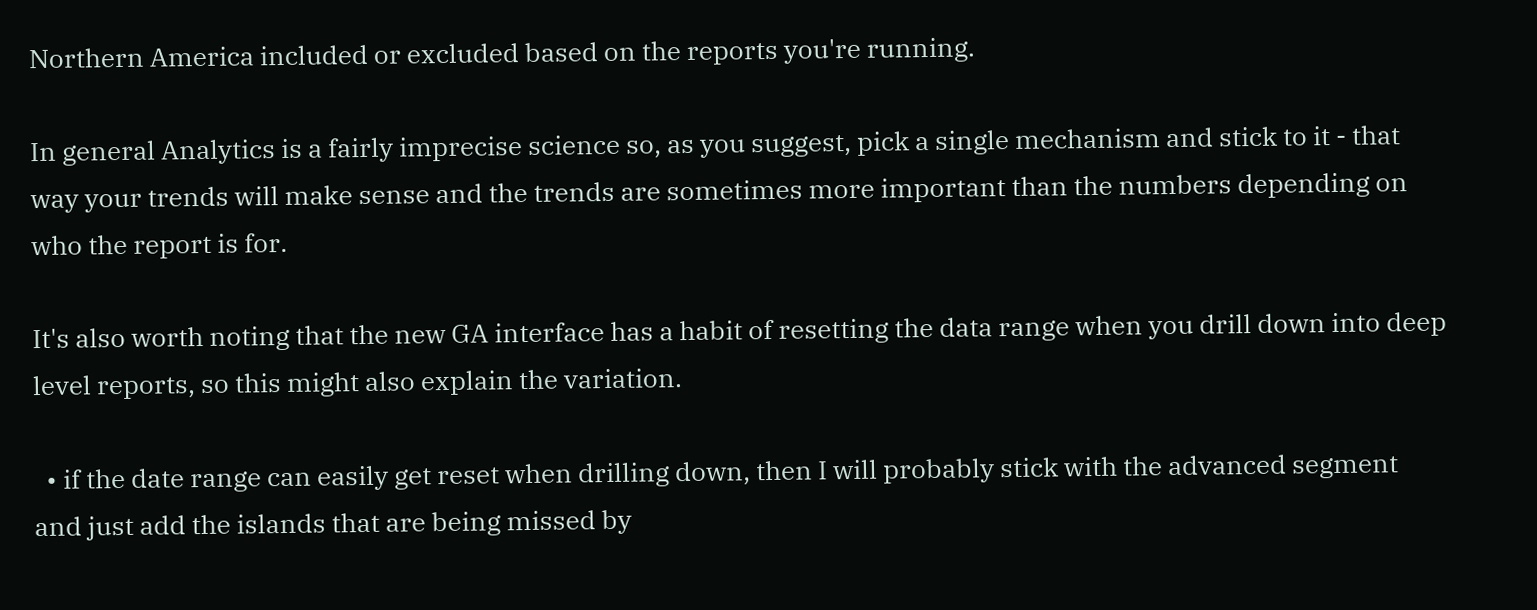Northern America included or excluded based on the reports you're running.

In general Analytics is a fairly imprecise science so, as you suggest, pick a single mechanism and stick to it - that way your trends will make sense and the trends are sometimes more important than the numbers depending on who the report is for.

It's also worth noting that the new GA interface has a habit of resetting the data range when you drill down into deep level reports, so this might also explain the variation.

  • if the date range can easily get reset when drilling down, then I will probably stick with the advanced segment and just add the islands that are being missed by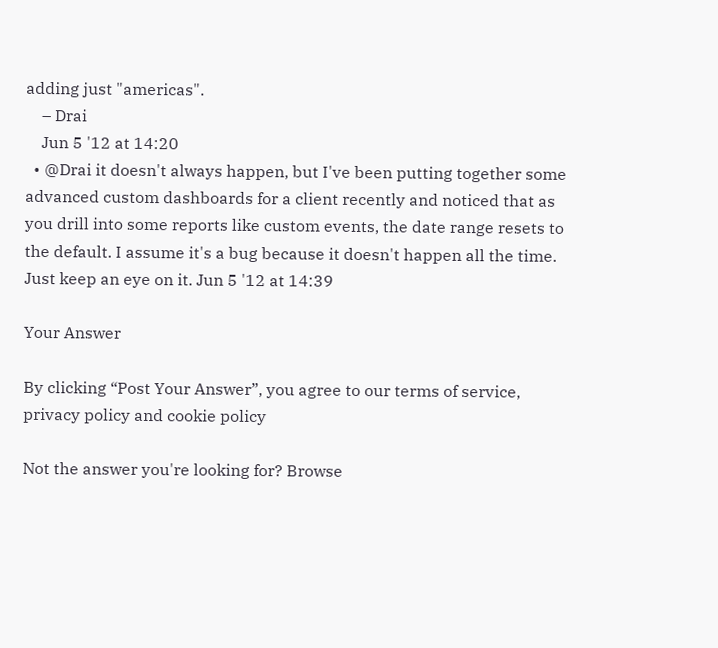adding just "americas".
    – Drai
    Jun 5 '12 at 14:20
  • @Drai it doesn't always happen, but I've been putting together some advanced custom dashboards for a client recently and noticed that as you drill into some reports like custom events, the date range resets to the default. I assume it's a bug because it doesn't happen all the time. Just keep an eye on it. Jun 5 '12 at 14:39

Your Answer

By clicking “Post Your Answer”, you agree to our terms of service, privacy policy and cookie policy

Not the answer you're looking for? Browse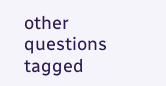other questions tagged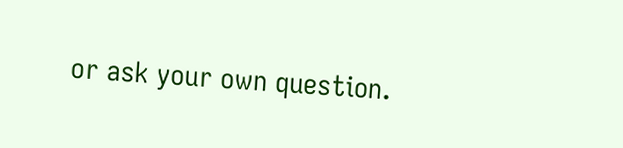or ask your own question.